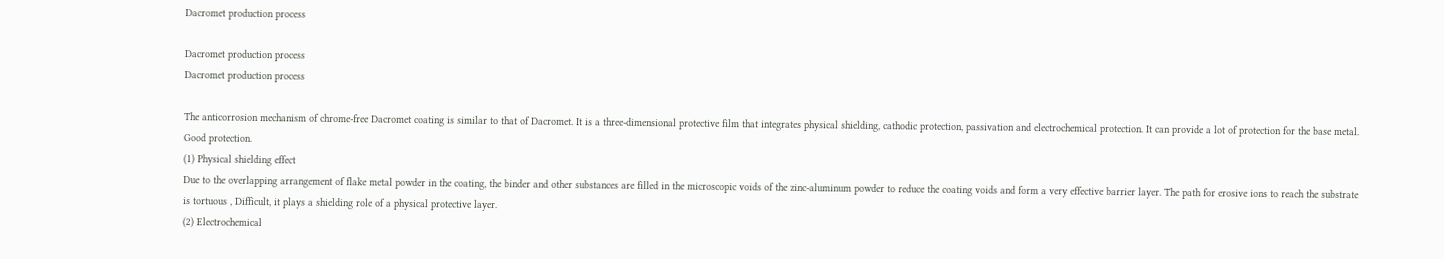Dacromet production process

Dacromet production process
Dacromet production process

The anticorrosion mechanism of chrome-free Dacromet coating is similar to that of Dacromet. It is a three-dimensional protective film that integrates physical shielding, cathodic protection, passivation and electrochemical protection. It can provide a lot of protection for the base metal. Good protection.
(1) Physical shielding effect
Due to the overlapping arrangement of flake metal powder in the coating, the binder and other substances are filled in the microscopic voids of the zinc-aluminum powder to reduce the coating voids and form a very effective barrier layer. The path for erosive ions to reach the substrate is tortuous , Difficult, it plays a shielding role of a physical protective layer.
(2) Electrochemical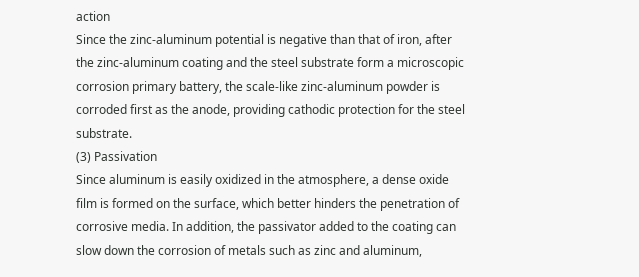action
Since the zinc-aluminum potential is negative than that of iron, after the zinc-aluminum coating and the steel substrate form a microscopic corrosion primary battery, the scale-like zinc-aluminum powder is corroded first as the anode, providing cathodic protection for the steel substrate.
(3) Passivation
Since aluminum is easily oxidized in the atmosphere, a dense oxide film is formed on the surface, which better hinders the penetration of corrosive media. In addition, the passivator added to the coating can slow down the corrosion of metals such as zinc and aluminum,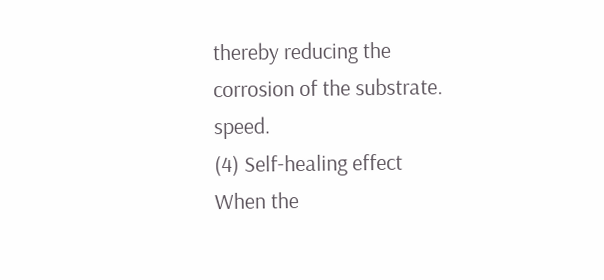thereby reducing the corrosion of the substrate. speed.
(4) Self-healing effect
When the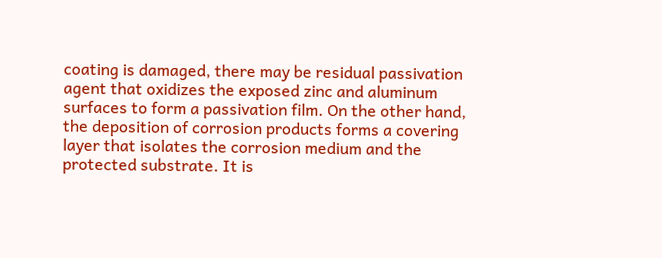coating is damaged, there may be residual passivation agent that oxidizes the exposed zinc and aluminum surfaces to form a passivation film. On the other hand, the deposition of corrosion products forms a covering layer that isolates the corrosion medium and the protected substrate. It is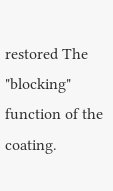restored The "blocking" function of the coating.